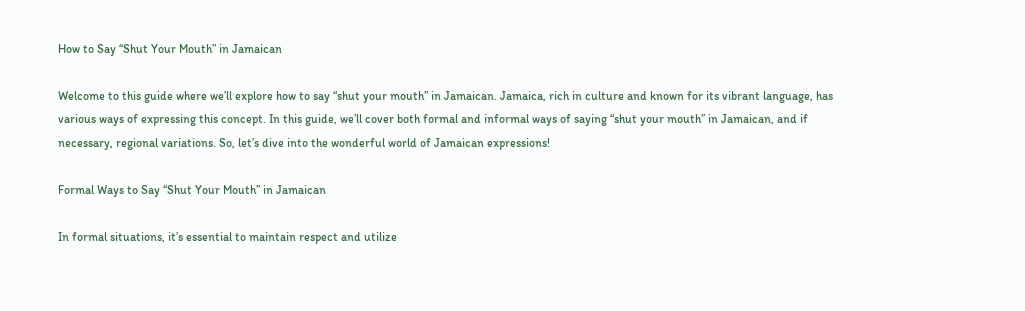How to Say “Shut Your Mouth” in Jamaican

Welcome to this guide where we’ll explore how to say “shut your mouth” in Jamaican. Jamaica, rich in culture and known for its vibrant language, has various ways of expressing this concept. In this guide, we’ll cover both formal and informal ways of saying “shut your mouth” in Jamaican, and if necessary, regional variations. So, let’s dive into the wonderful world of Jamaican expressions!

Formal Ways to Say “Shut Your Mouth” in Jamaican

In formal situations, it’s essential to maintain respect and utilize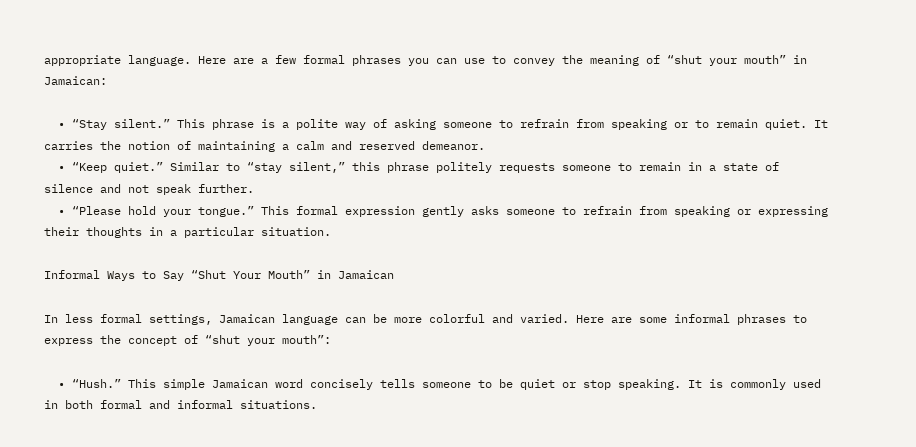appropriate language. Here are a few formal phrases you can use to convey the meaning of “shut your mouth” in Jamaican:

  • “Stay silent.” This phrase is a polite way of asking someone to refrain from speaking or to remain quiet. It carries the notion of maintaining a calm and reserved demeanor.
  • “Keep quiet.” Similar to “stay silent,” this phrase politely requests someone to remain in a state of silence and not speak further.
  • “Please hold your tongue.” This formal expression gently asks someone to refrain from speaking or expressing their thoughts in a particular situation.

Informal Ways to Say “Shut Your Mouth” in Jamaican

In less formal settings, Jamaican language can be more colorful and varied. Here are some informal phrases to express the concept of “shut your mouth”:

  • “Hush.” This simple Jamaican word concisely tells someone to be quiet or stop speaking. It is commonly used in both formal and informal situations.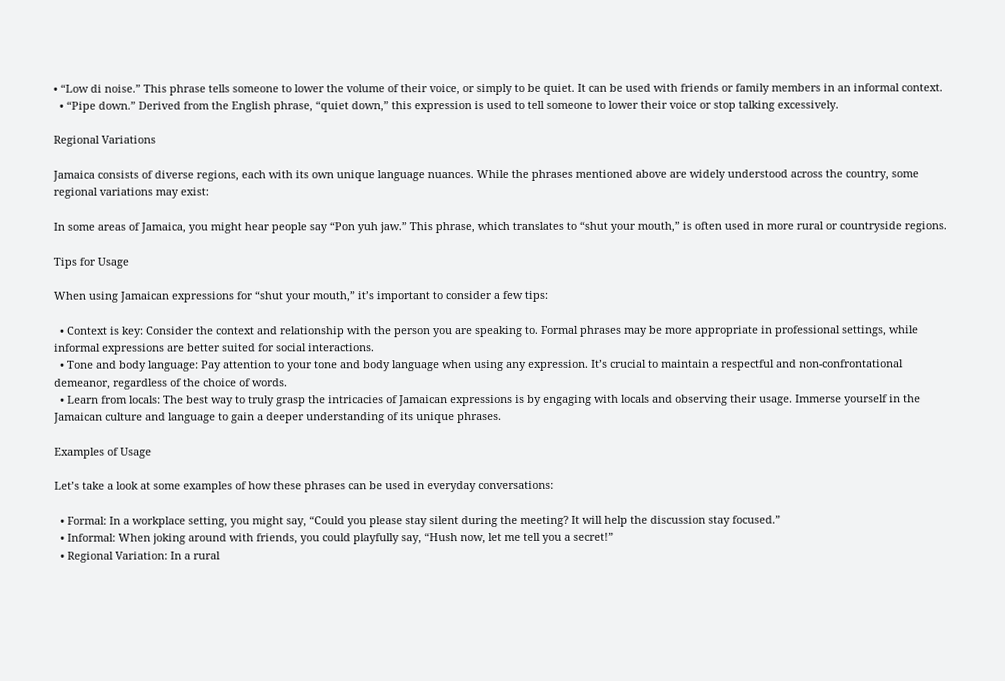• “Low di noise.” This phrase tells someone to lower the volume of their voice, or simply to be quiet. It can be used with friends or family members in an informal context.
  • “Pipe down.” Derived from the English phrase, “quiet down,” this expression is used to tell someone to lower their voice or stop talking excessively.

Regional Variations

Jamaica consists of diverse regions, each with its own unique language nuances. While the phrases mentioned above are widely understood across the country, some regional variations may exist:

In some areas of Jamaica, you might hear people say “Pon yuh jaw.” This phrase, which translates to “shut your mouth,” is often used in more rural or countryside regions.

Tips for Usage

When using Jamaican expressions for “shut your mouth,” it’s important to consider a few tips:

  • Context is key: Consider the context and relationship with the person you are speaking to. Formal phrases may be more appropriate in professional settings, while informal expressions are better suited for social interactions.
  • Tone and body language: Pay attention to your tone and body language when using any expression. It’s crucial to maintain a respectful and non-confrontational demeanor, regardless of the choice of words.
  • Learn from locals: The best way to truly grasp the intricacies of Jamaican expressions is by engaging with locals and observing their usage. Immerse yourself in the Jamaican culture and language to gain a deeper understanding of its unique phrases.

Examples of Usage

Let’s take a look at some examples of how these phrases can be used in everyday conversations:

  • Formal: In a workplace setting, you might say, “Could you please stay silent during the meeting? It will help the discussion stay focused.”
  • Informal: When joking around with friends, you could playfully say, “Hush now, let me tell you a secret!”
  • Regional Variation: In a rural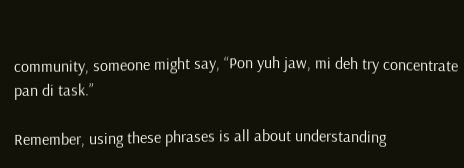community, someone might say, “Pon yuh jaw, mi deh try concentrate pan di task.”

Remember, using these phrases is all about understanding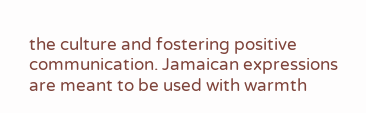the culture and fostering positive communication. Jamaican expressions are meant to be used with warmth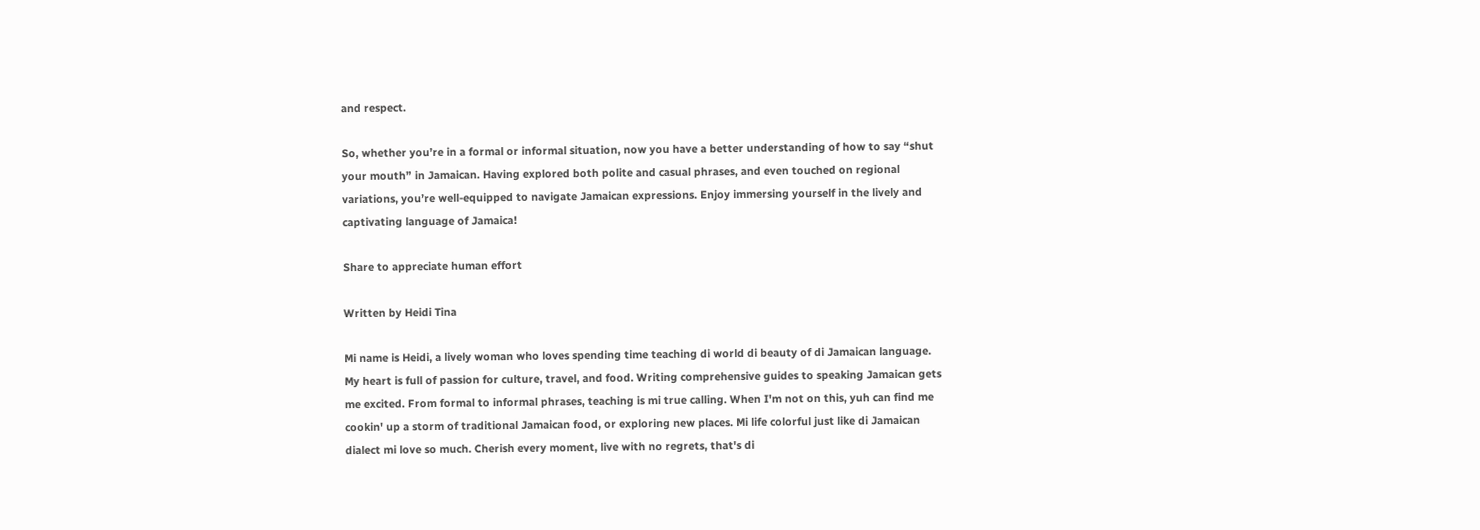and respect.

So, whether you’re in a formal or informal situation, now you have a better understanding of how to say “shut your mouth” in Jamaican. Having explored both polite and casual phrases, and even touched on regional variations, you’re well-equipped to navigate Jamaican expressions. Enjoy immersing yourself in the lively and captivating language of Jamaica!

Share to appreciate human effort

Written by Heidi Tina

Mi name is Heidi, a lively woman who loves spending time teaching di world di beauty of di Jamaican language. My heart is full of passion for culture, travel, and food. Writing comprehensive guides to speaking Jamaican gets me excited. From formal to informal phrases, teaching is mi true calling. When I'm not on this, yuh can find me cookin' up a storm of traditional Jamaican food, or exploring new places. Mi life colorful just like di Jamaican dialect mi love so much. Cherish every moment, live with no regrets, that's di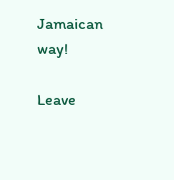Jamaican way!

Leave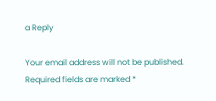a Reply

Your email address will not be published. Required fields are marked *